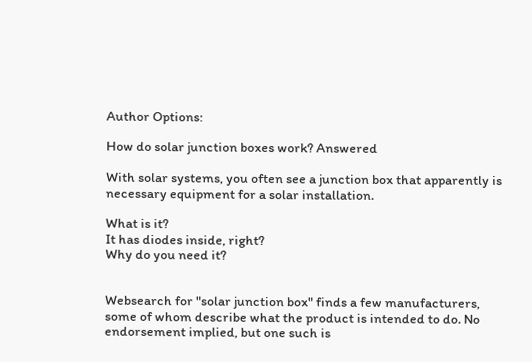Author Options:

How do solar junction boxes work? Answered

With solar systems, you often see a junction box that apparently is necessary equipment for a solar installation.

What is it?
It has diodes inside, right?
Why do you need it?


Websearch for "solar junction box" finds a few manufacturers, some of whom describe what the product is intended to do. No endorsement implied, but one such is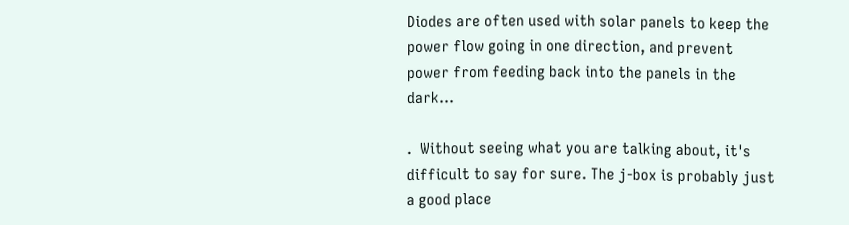Diodes are often used with solar panels to keep the power flow going in one direction, and prevent power from feeding back into the panels in the dark...

.  Without seeing what you are talking about, it's difficult to say for sure. The j-box is probably just a good place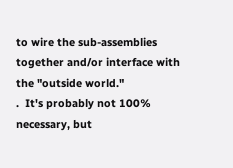to wire the sub-assemblies together and/or interface with the "outside world."
.  It's probably not 100% necessary, but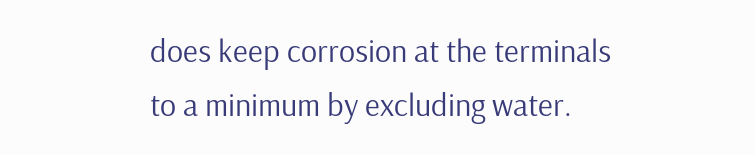does keep corrosion at the terminals to a minimum by excluding water.